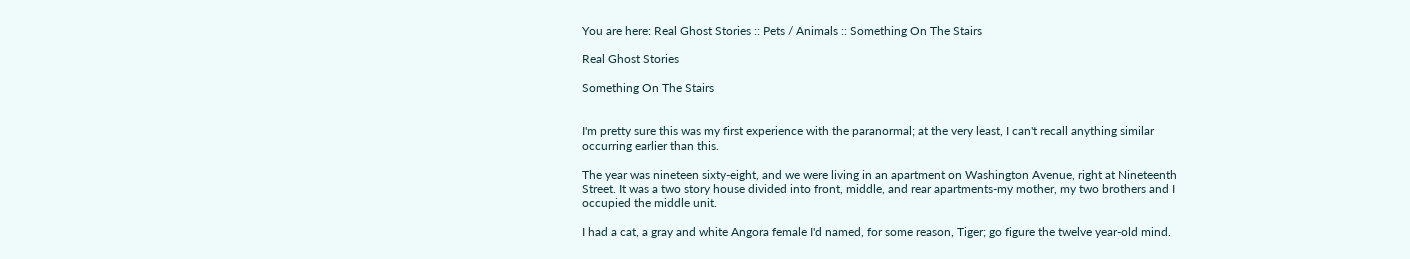You are here: Real Ghost Stories :: Pets / Animals :: Something On The Stairs

Real Ghost Stories

Something On The Stairs


I'm pretty sure this was my first experience with the paranormal; at the very least, I can't recall anything similar occurring earlier than this.

The year was nineteen sixty-eight, and we were living in an apartment on Washington Avenue, right at Nineteenth Street. It was a two story house divided into front, middle, and rear apartments-my mother, my two brothers and I occupied the middle unit.

I had a cat, a gray and white Angora female I'd named, for some reason, Tiger; go figure the twelve year-old mind.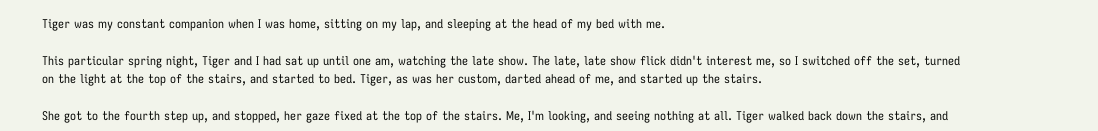Tiger was my constant companion when I was home, sitting on my lap, and sleeping at the head of my bed with me.

This particular spring night, Tiger and I had sat up until one am, watching the late show. The late, late show flick didn't interest me, so I switched off the set, turned on the light at the top of the stairs, and started to bed. Tiger, as was her custom, darted ahead of me, and started up the stairs.

She got to the fourth step up, and stopped, her gaze fixed at the top of the stairs. Me, I'm looking, and seeing nothing at all. Tiger walked back down the stairs, and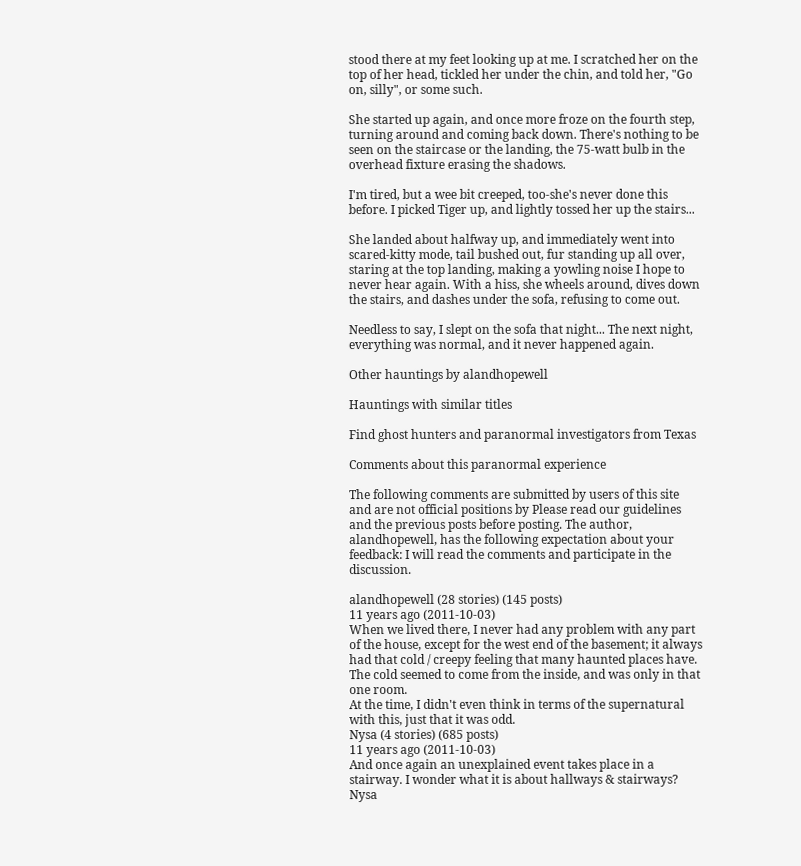stood there at my feet looking up at me. I scratched her on the top of her head, tickled her under the chin, and told her, "Go on, silly", or some such.

She started up again, and once more froze on the fourth step, turning around and coming back down. There's nothing to be seen on the staircase or the landing, the 75-watt bulb in the overhead fixture erasing the shadows.

I'm tired, but a wee bit creeped, too-she's never done this before. I picked Tiger up, and lightly tossed her up the stairs...

She landed about halfway up, and immediately went into scared-kitty mode, tail bushed out, fur standing up all over, staring at the top landing, making a yowling noise I hope to never hear again. With a hiss, she wheels around, dives down the stairs, and dashes under the sofa, refusing to come out.

Needless to say, I slept on the sofa that night... The next night, everything was normal, and it never happened again.

Other hauntings by alandhopewell

Hauntings with similar titles

Find ghost hunters and paranormal investigators from Texas

Comments about this paranormal experience

The following comments are submitted by users of this site and are not official positions by Please read our guidelines and the previous posts before posting. The author, alandhopewell, has the following expectation about your feedback: I will read the comments and participate in the discussion.

alandhopewell (28 stories) (145 posts)
11 years ago (2011-10-03)
When we lived there, I never had any problem with any part of the house, except for the west end of the basement; it always had that cold / creepy feeling that many haunted places have. The cold seemed to come from the inside, and was only in that one room.
At the time, I didn't even think in terms of the supernatural with this, just that it was odd.
Nysa (4 stories) (685 posts)
11 years ago (2011-10-03)
And once again an unexplained event takes place in a stairway. I wonder what it is about hallways & stairways?
Nysa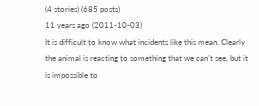(4 stories) (685 posts)
11 years ago (2011-10-03)
It is difficult to know what incidents like this mean. Clearly the animal is reacting to something that we can't see, but it is impossible to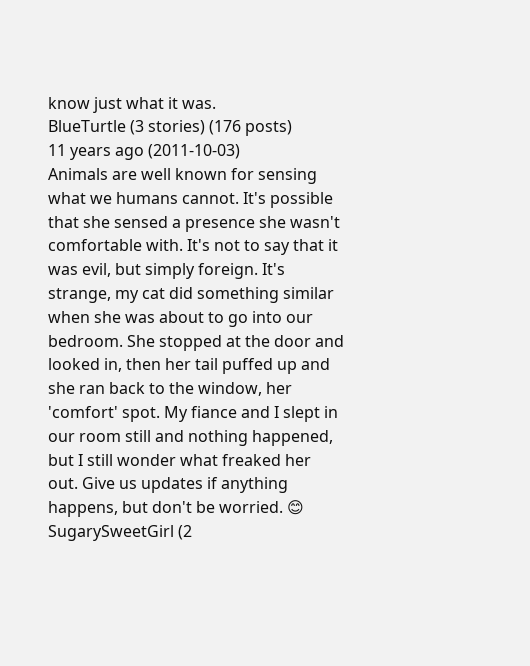know just what it was.
BlueTurtle (3 stories) (176 posts)
11 years ago (2011-10-03)
Animals are well known for sensing what we humans cannot. It's possible that she sensed a presence she wasn't comfortable with. It's not to say that it was evil, but simply foreign. It's strange, my cat did something similar when she was about to go into our bedroom. She stopped at the door and looked in, then her tail puffed up and she ran back to the window, her 'comfort' spot. My fiance and I slept in our room still and nothing happened, but I still wonder what freaked her out. Give us updates if anything happens, but don't be worried. 😊
SugarySweetGirl (2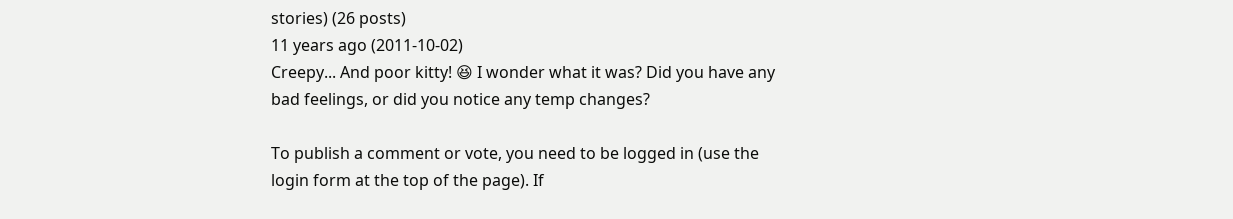stories) (26 posts)
11 years ago (2011-10-02)
Creepy... And poor kitty! 😆 I wonder what it was? Did you have any bad feelings, or did you notice any temp changes?

To publish a comment or vote, you need to be logged in (use the login form at the top of the page). If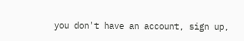you don't have an account, sign up,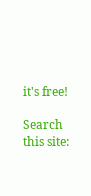it's free!

Search this site: